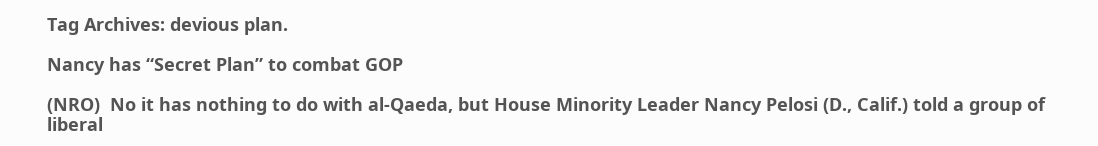Tag Archives: devious plan.

Nancy has “Secret Plan” to combat GOP

(NRO)  No it has nothing to do with al-Qaeda, but House Minority Leader Nancy Pelosi (D., Calif.) told a group of liberal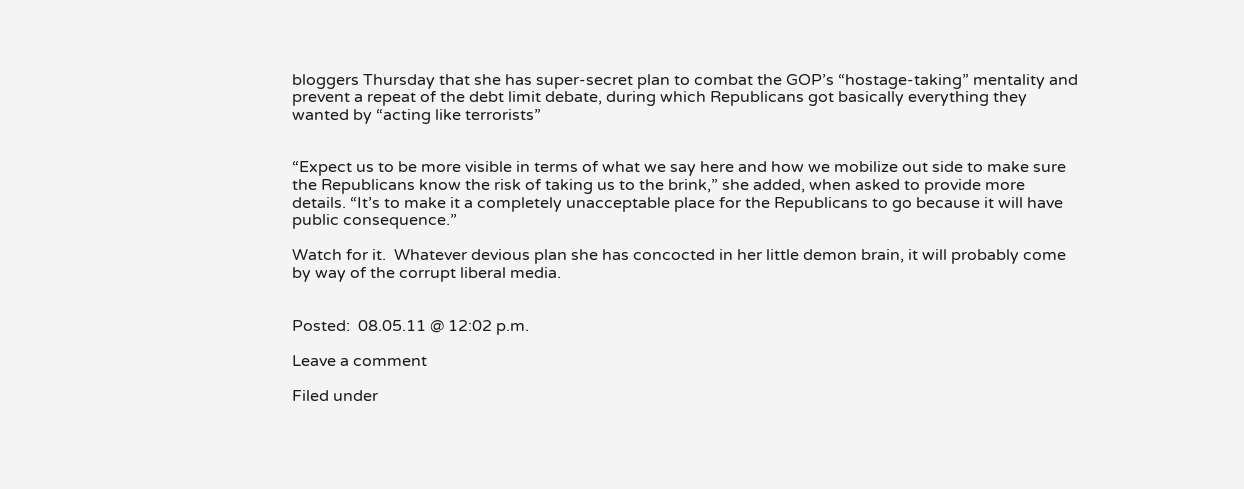bloggers Thursday that she has super-secret plan to combat the GOP’s “hostage-taking” mentality and prevent a repeat of the debt limit debate, during which Republicans got basically everything they wanted by “acting like terrorists”


“Expect us to be more visible in terms of what we say here and how we mobilize out side to make sure the Republicans know the risk of taking us to the brink,” she added, when asked to provide more details. “It’s to make it a completely unacceptable place for the Republicans to go because it will have public consequence.”

Watch for it.  Whatever devious plan she has concocted in her little demon brain, it will probably come by way of the corrupt liberal media.


Posted:  08.05.11 @ 12:02 p.m.

Leave a comment

Filed under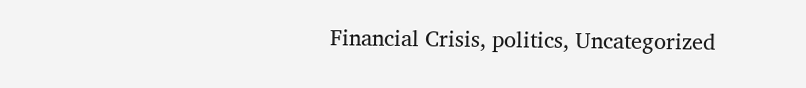Financial Crisis, politics, Uncategorized